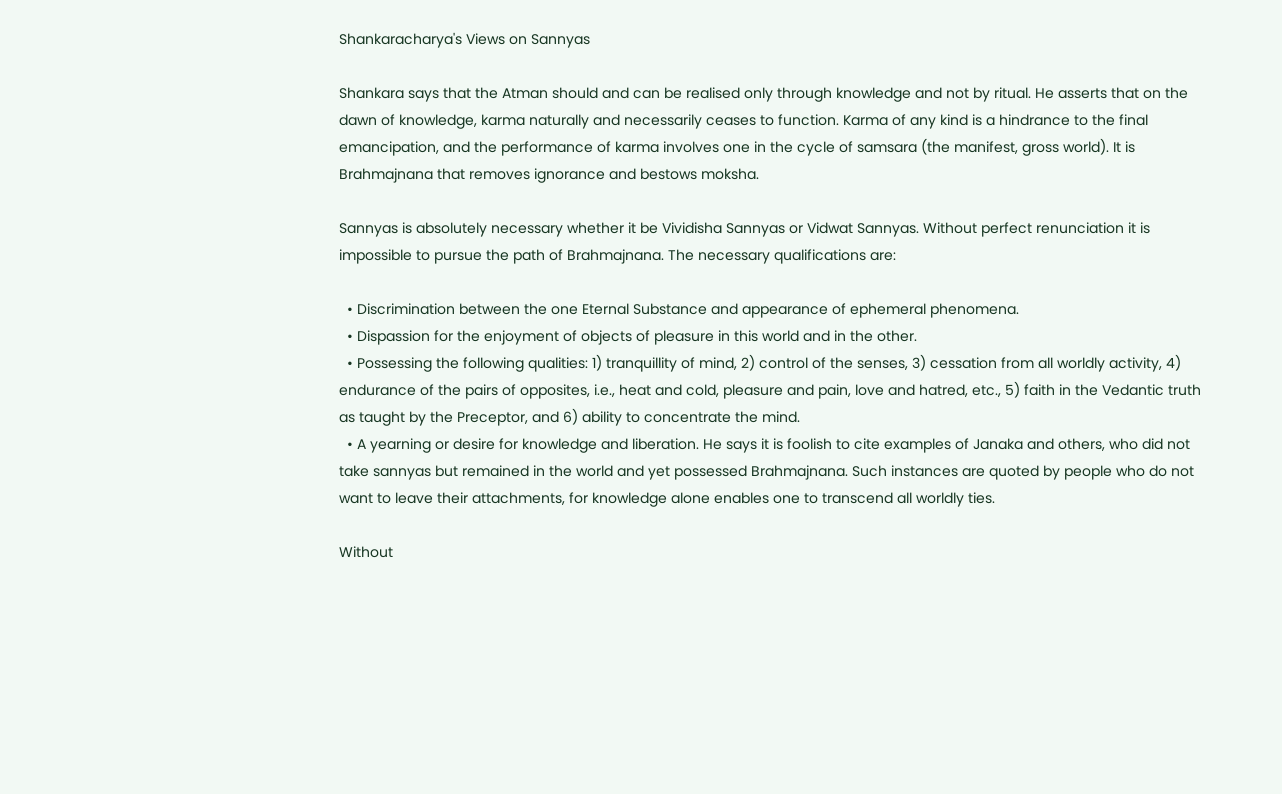Shankaracharya's Views on Sannyas

Shankara says that the Atman should and can be realised only through knowledge and not by ritual. He asserts that on the dawn of knowledge, karma naturally and necessarily ceases to function. Karma of any kind is a hindrance to the final emancipation, and the performance of karma involves one in the cycle of samsara (the manifest, gross world). It is Brahmajnana that removes ignorance and bestows moksha.

Sannyas is absolutely necessary whether it be Vividisha Sannyas or Vidwat Sannyas. Without perfect renunciation it is impossible to pursue the path of Brahmajnana. The necessary qualifications are:

  • Discrimination between the one Eternal Substance and appearance of ephemeral phenomena.
  • Dispassion for the enjoyment of objects of pleasure in this world and in the other.
  • Possessing the following qualities: 1) tranquillity of mind, 2) control of the senses, 3) cessation from all worldly activity, 4) endurance of the pairs of opposites, i.e., heat and cold, pleasure and pain, love and hatred, etc., 5) faith in the Vedantic truth as taught by the Preceptor, and 6) ability to concentrate the mind.
  • A yearning or desire for knowledge and liberation. He says it is foolish to cite examples of Janaka and others, who did not take sannyas but remained in the world and yet possessed Brahmajnana. Such instances are quoted by people who do not want to leave their attachments, for knowledge alone enables one to transcend all worldly ties.

Without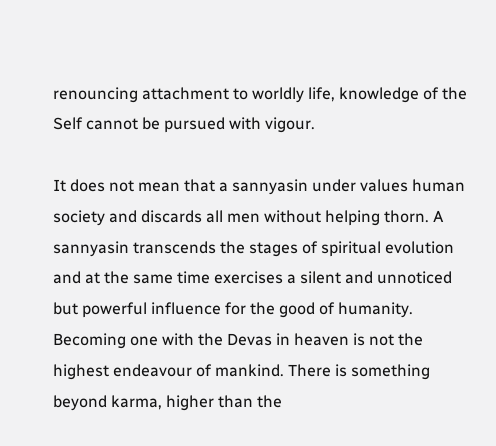renouncing attachment to worldly life, knowledge of the Self cannot be pursued with vigour.

It does not mean that a sannyasin under values human society and discards all men without helping thorn. A sannyasin transcends the stages of spiritual evolution and at the same time exercises a silent and unnoticed but powerful influence for the good of humanity. Becoming one with the Devas in heaven is not the highest endeavour of mankind. There is something beyond karma, higher than the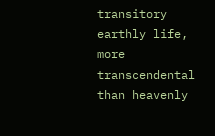transitory earthly life, more transcendental than heavenly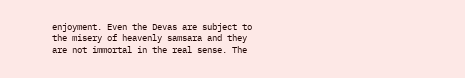enjoyment. Even the Devas are subject to the misery of heavenly samsara and they are not immortal in the real sense. The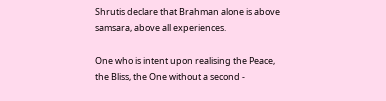Shrutis declare that Brahman alone is above samsara, above all experiences.

One who is intent upon realising the Peace, the Bliss, the One without a second -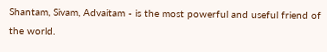Shantam, Sivam, Advaitam - is the most powerful and useful friend of the world.